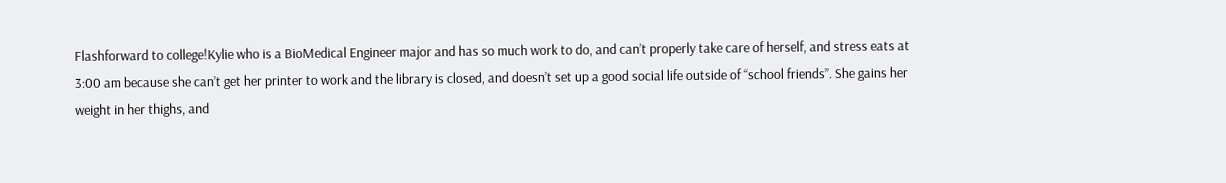Flashforward to college!Kylie who is a BioMedical Engineer major and has so much work to do, and can’t properly take care of herself, and stress eats at 3:00 am because she can’t get her printer to work and the library is closed, and doesn’t set up a good social life outside of “school friends”. She gains her weight in her thighs, and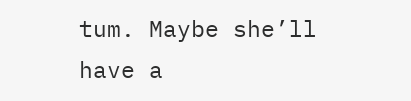tum. Maybe she’ll have a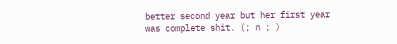better second year but her first year was complete shit. (; n ; )